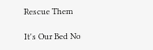Rescue Them

It's Our Bed No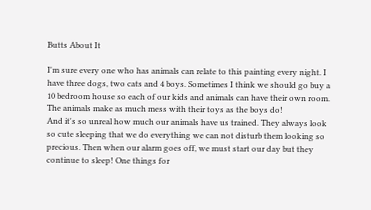Butts About It

I'm sure every one who has animals can relate to this painting every night. I have three dogs, two cats and 4 boys. Sometimes I think we should go buy a 10 bedroom house so each of our kids and animals can have their own room. The animals make as much mess with their toys as the boys do!
And it's so unreal how much our animals have us trained. They always look so cute sleeping that we do everything we can not disturb them looking so precious. Then when our alarm goes off, we must start our day but they continue to sleep! One things for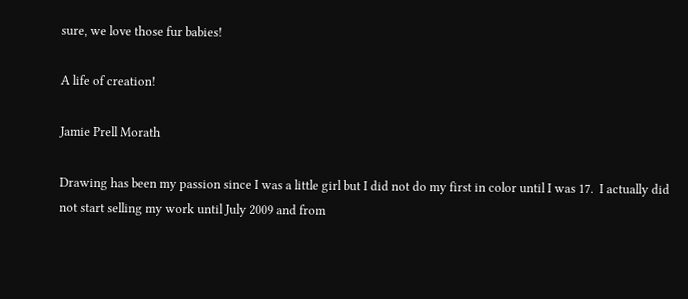sure, we love those fur babies!

A life of creation!

Jamie Prell Morath

Drawing has been my passion since I was a little girl but I did not do my first in color until I was 17.  I actually did not start selling my work until July 2009 and from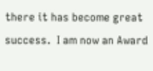there it has become great success.  I am now an Award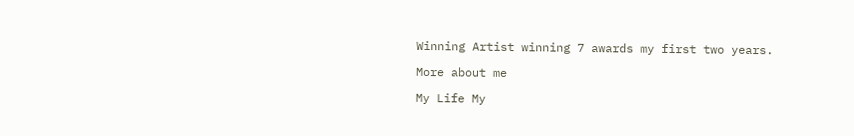Winning Artist winning 7 awards my first two years.

More about me

My Life My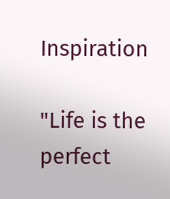Inspiration

"Life is the perfect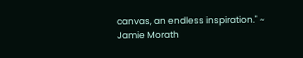canvas, an endless inspiration." ~ Jamie Morath